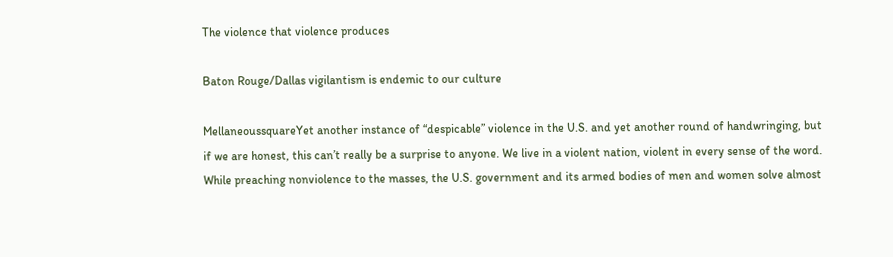The violence that violence produces

Baton Rouge/Dallas vigilantism is endemic to our culture

MellaneoussquareYet another instance of “despicable” violence in the U.S. and yet another round of handwringing, but if we are honest, this can’t really be a surprise to anyone. We live in a violent nation, violent in every sense of the word. While preaching nonviolence to the masses, the U.S. government and its armed bodies of men and women solve almost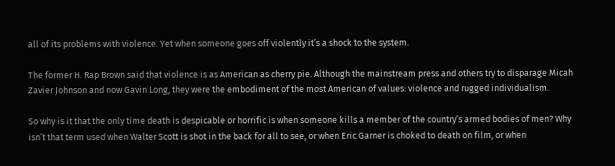all of its problems with violence. Yet when someone goes off violently it’s a shock to the system.

The former H. Rap Brown said that violence is as American as cherry pie. Although the mainstream press and others try to disparage Micah Zavier Johnson and now Gavin Long, they were the embodiment of the most American of values: violence and rugged individualism.

So why is it that the only time death is despicable or horrific is when someone kills a member of the country’s armed bodies of men? Why isn’t that term used when Walter Scott is shot in the back for all to see, or when Eric Garner is choked to death on film, or when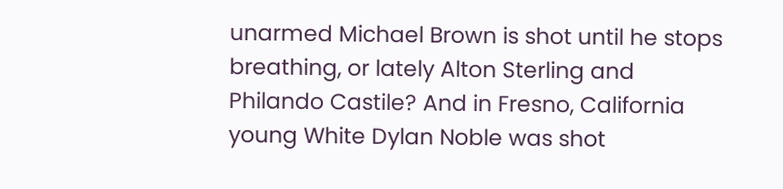unarmed Michael Brown is shot until he stops breathing, or lately Alton Sterling and Philando Castile? And in Fresno, California young White Dylan Noble was shot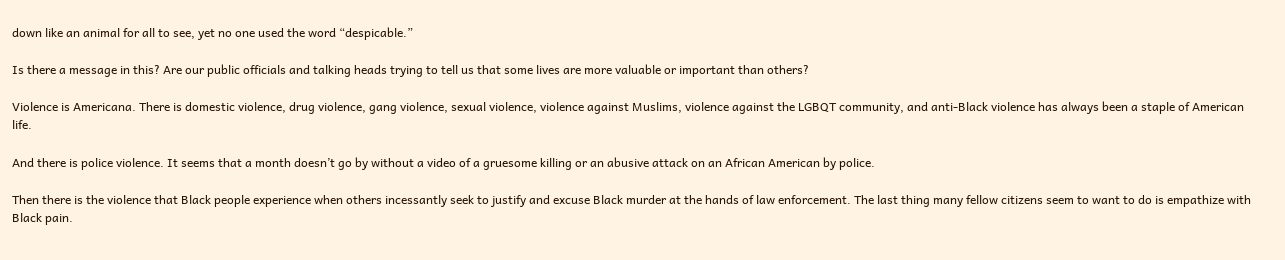down like an animal for all to see, yet no one used the word “despicable.”

Is there a message in this? Are our public officials and talking heads trying to tell us that some lives are more valuable or important than others?

Violence is Americana. There is domestic violence, drug violence, gang violence, sexual violence, violence against Muslims, violence against the LGBQT community, and anti-Black violence has always been a staple of American life.

And there is police violence. It seems that a month doesn’t go by without a video of a gruesome killing or an abusive attack on an African American by police.

Then there is the violence that Black people experience when others incessantly seek to justify and excuse Black murder at the hands of law enforcement. The last thing many fellow citizens seem to want to do is empathize with Black pain.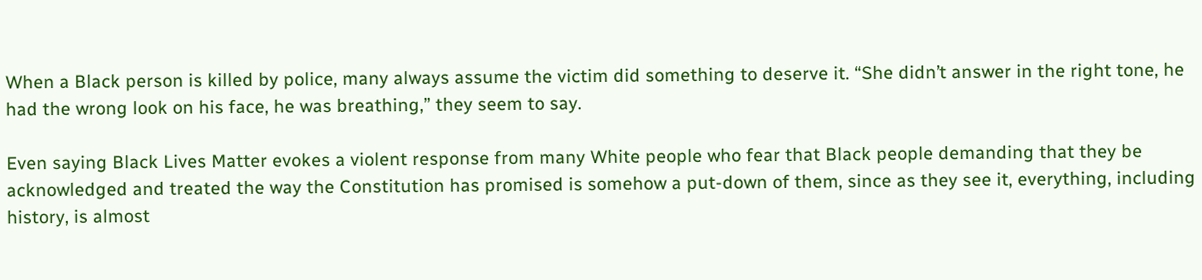When a Black person is killed by police, many always assume the victim did something to deserve it. “She didn’t answer in the right tone, he had the wrong look on his face, he was breathing,” they seem to say.

Even saying Black Lives Matter evokes a violent response from many White people who fear that Black people demanding that they be acknowledged and treated the way the Constitution has promised is somehow a put-down of them, since as they see it, everything, including history, is almost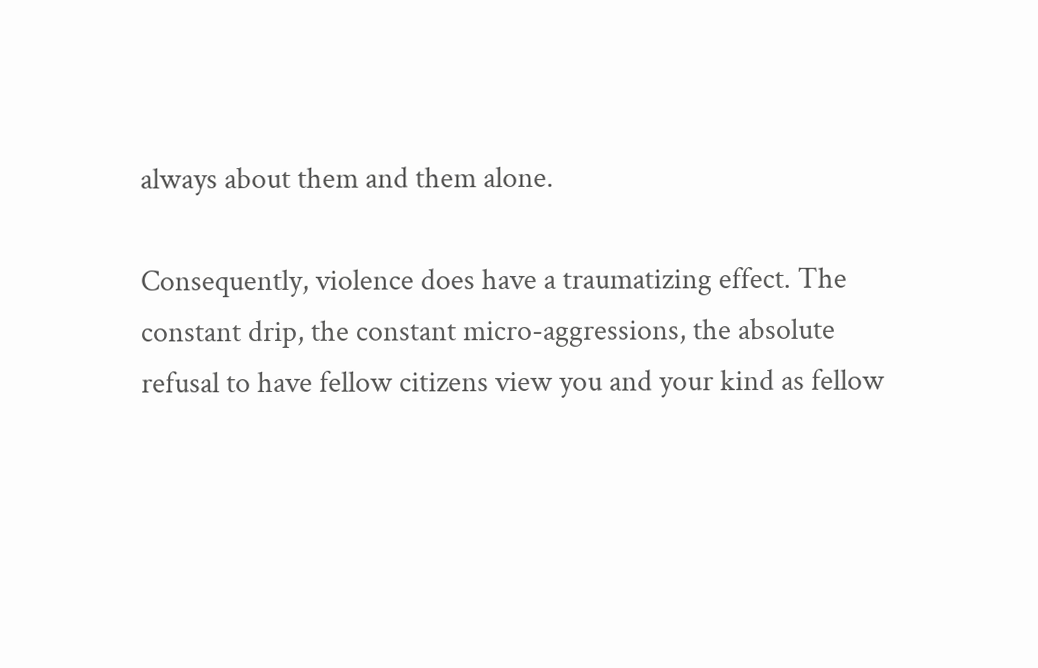always about them and them alone.

Consequently, violence does have a traumatizing effect. The constant drip, the constant micro-aggressions, the absolute refusal to have fellow citizens view you and your kind as fellow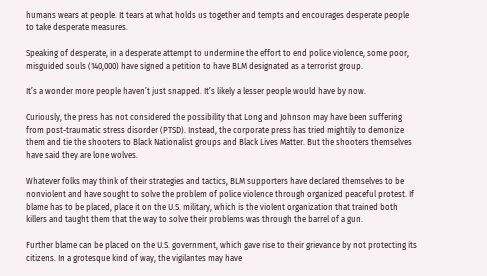humans wears at people. It tears at what holds us together and tempts and encourages desperate people to take desperate measures.

Speaking of desperate, in a desperate attempt to undermine the effort to end police violence, some poor, misguided souls (140,000) have signed a petition to have BLM designated as a terrorist group.

It’s a wonder more people haven’t just snapped. It’s likely a lesser people would have by now.

Curiously, the press has not considered the possibility that Long and Johnson may have been suffering from post-traumatic stress disorder (PTSD). Instead, the corporate press has tried mightily to demonize them and tie the shooters to Black Nationalist groups and Black Lives Matter. But the shooters themselves have said they are lone wolves.

Whatever folks may think of their strategies and tactics, BLM supporters have declared themselves to be nonviolent and have sought to solve the problem of police violence through organized peaceful protest. If blame has to be placed, place it on the U.S. military, which is the violent organization that trained both killers and taught them that the way to solve their problems was through the barrel of a gun.

Further blame can be placed on the U.S. government, which gave rise to their grievance by not protecting its citizens. In a grotesque kind of way, the vigilantes may have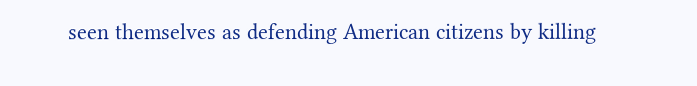seen themselves as defending American citizens by killing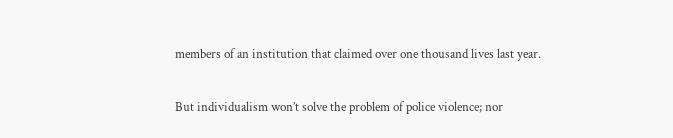members of an institution that claimed over one thousand lives last year.

But individualism won’t solve the problem of police violence; nor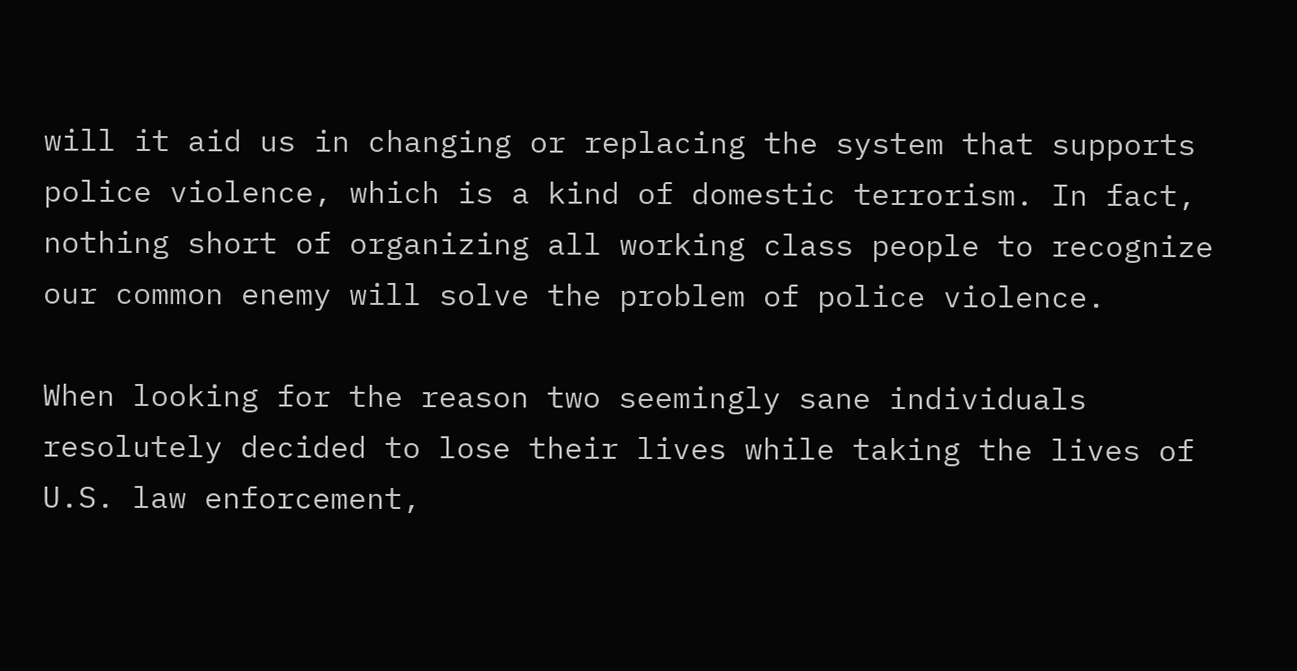will it aid us in changing or replacing the system that supports police violence, which is a kind of domestic terrorism. In fact, nothing short of organizing all working class people to recognize our common enemy will solve the problem of police violence.

When looking for the reason two seemingly sane individuals resolutely decided to lose their lives while taking the lives of U.S. law enforcement,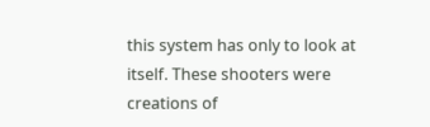this system has only to look at itself. These shooters were creations of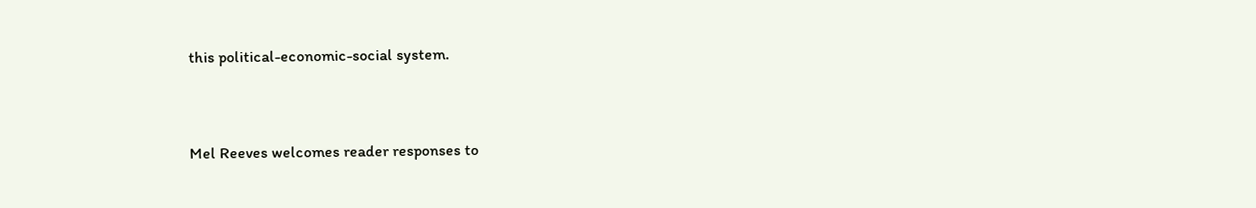this political-economic-social system.


Mel Reeves welcomes reader responses to